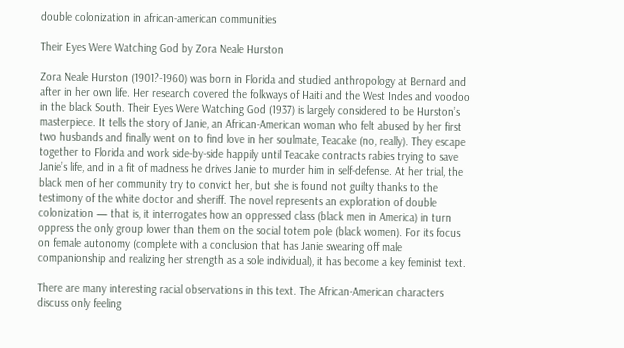double colonization in african-american communities

Their Eyes Were Watching God by Zora Neale Hurston

Zora Neale Hurston (1901?-1960) was born in Florida and studied anthropology at Bernard and after in her own life. Her research covered the folkways of Haiti and the West Indes and voodoo in the black South. Their Eyes Were Watching God (1937) is largely considered to be Hurston’s masterpiece. It tells the story of Janie, an African-American woman who felt abused by her first two husbands and finally went on to find love in her soulmate, Teacake (no, really). They escape together to Florida and work side-by-side happily until Teacake contracts rabies trying to save Janie’s life, and in a fit of madness he drives Janie to murder him in self-defense. At her trial, the black men of her community try to convict her, but she is found not guilty thanks to the testimony of the white doctor and sheriff. The novel represents an exploration of double colonization — that is, it interrogates how an oppressed class (black men in America) in turn oppress the only group lower than them on the social totem pole (black women). For its focus on female autonomy (complete with a conclusion that has Janie swearing off male companionship and realizing her strength as a sole individual), it has become a key feminist text.

There are many interesting racial observations in this text. The African-American characters discuss only feeling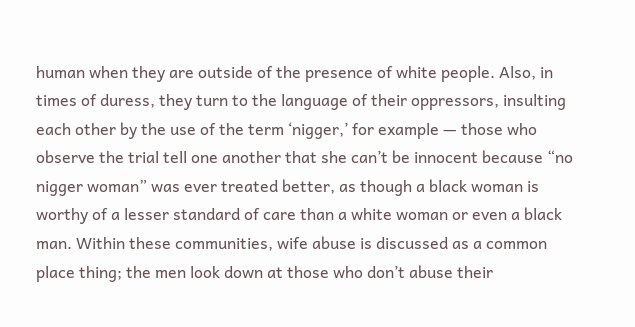human when they are outside of the presence of white people. Also, in times of duress, they turn to the language of their oppressors, insulting each other by the use of the term ‘nigger,’ for example — those who observe the trial tell one another that she can’t be innocent because “no nigger woman” was ever treated better, as though a black woman is worthy of a lesser standard of care than a white woman or even a black man. Within these communities, wife abuse is discussed as a common place thing; the men look down at those who don’t abuse their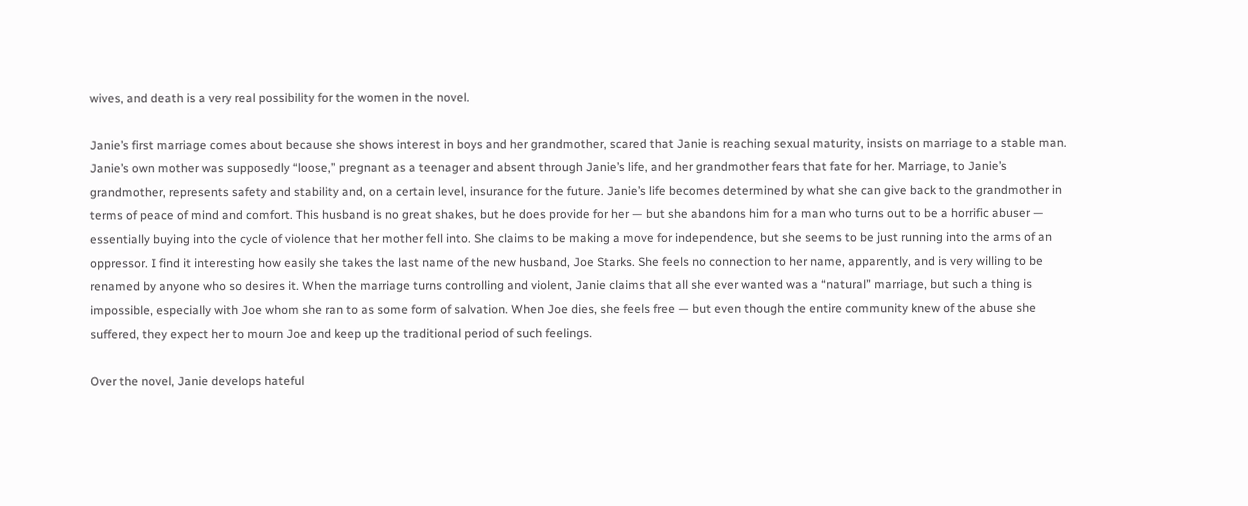wives, and death is a very real possibility for the women in the novel.

Janie’s first marriage comes about because she shows interest in boys and her grandmother, scared that Janie is reaching sexual maturity, insists on marriage to a stable man. Janie’s own mother was supposedly “loose,” pregnant as a teenager and absent through Janie’s life, and her grandmother fears that fate for her. Marriage, to Janie’s grandmother, represents safety and stability and, on a certain level, insurance for the future. Janie’s life becomes determined by what she can give back to the grandmother in terms of peace of mind and comfort. This husband is no great shakes, but he does provide for her — but she abandons him for a man who turns out to be a horrific abuser — essentially buying into the cycle of violence that her mother fell into. She claims to be making a move for independence, but she seems to be just running into the arms of an oppressor. I find it interesting how easily she takes the last name of the new husband, Joe Starks. She feels no connection to her name, apparently, and is very willing to be renamed by anyone who so desires it. When the marriage turns controlling and violent, Janie claims that all she ever wanted was a “natural” marriage, but such a thing is impossible, especially with Joe whom she ran to as some form of salvation. When Joe dies, she feels free — but even though the entire community knew of the abuse she suffered, they expect her to mourn Joe and keep up the traditional period of such feelings.

Over the novel, Janie develops hateful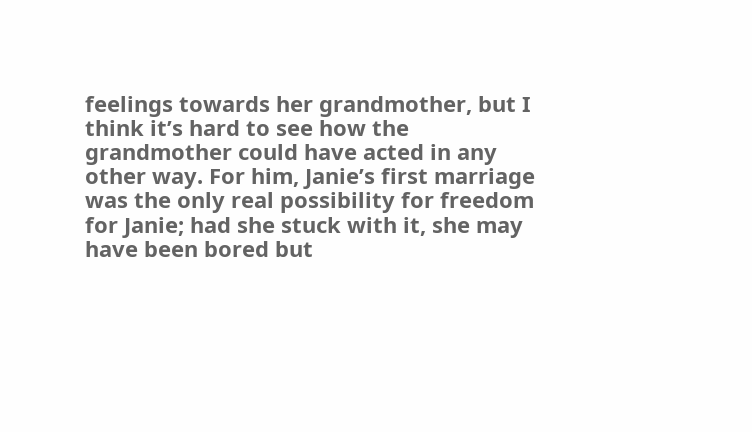feelings towards her grandmother, but I think it’s hard to see how the grandmother could have acted in any other way. For him, Janie’s first marriage was the only real possibility for freedom for Janie; had she stuck with it, she may have been bored but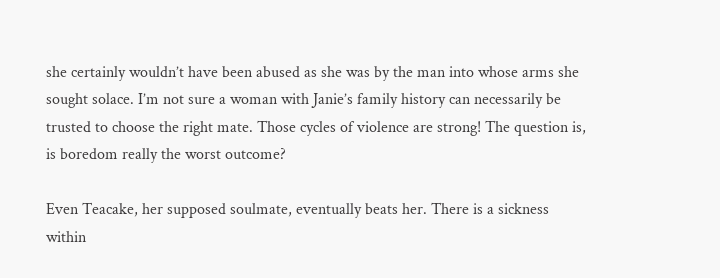she certainly wouldn’t have been abused as she was by the man into whose arms she sought solace. I’m not sure a woman with Janie’s family history can necessarily be trusted to choose the right mate. Those cycles of violence are strong! The question is, is boredom really the worst outcome?

Even Teacake, her supposed soulmate, eventually beats her. There is a sickness within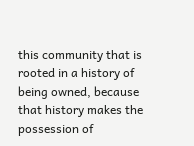this community that is rooted in a history of being owned, because that history makes the possession of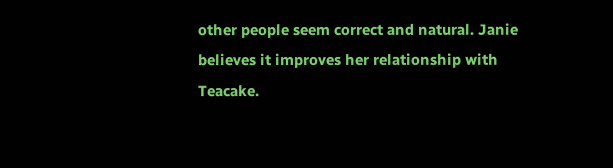other people seem correct and natural. Janie believes it improves her relationship with Teacake.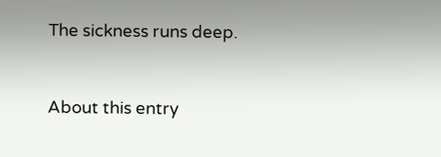The sickness runs deep.


About this entry